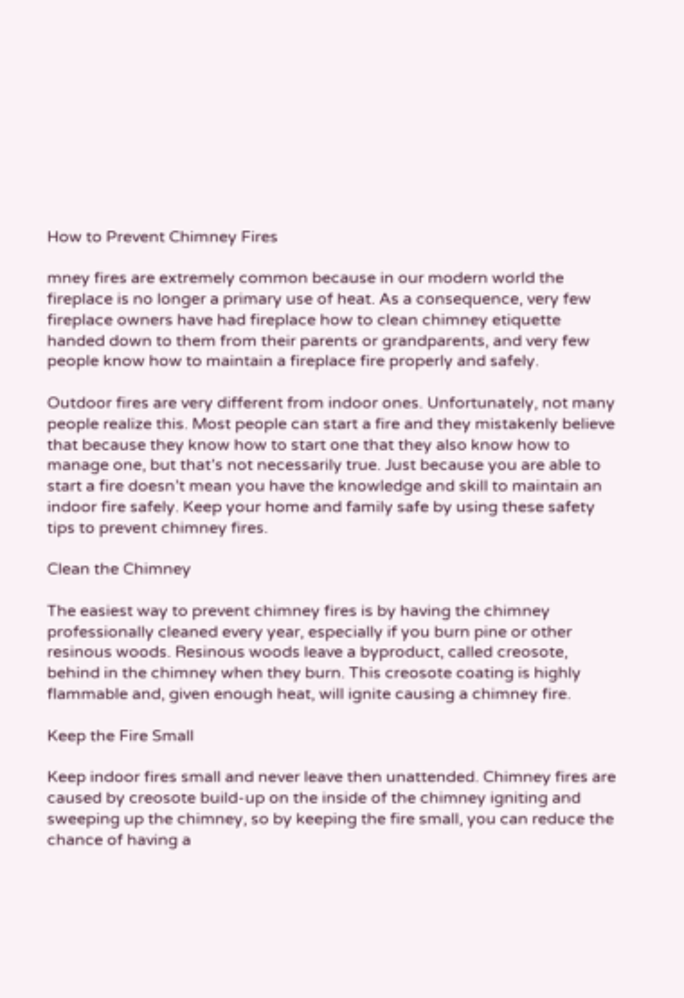How to Prevent Chimney Fires

mney fires are extremely common because in our modern world the fireplace is no longer a primary use of heat. As a consequence, very few fireplace owners have had fireplace how to clean chimney etiquette handed down to them from their parents or grandparents, and very few people know how to maintain a fireplace fire properly and safely.

Outdoor fires are very different from indoor ones. Unfortunately, not many people realize this. Most people can start a fire and they mistakenly believe that because they know how to start one that they also know how to manage one, but that’s not necessarily true. Just because you are able to start a fire doesn’t mean you have the knowledge and skill to maintain an indoor fire safely. Keep your home and family safe by using these safety tips to prevent chimney fires.

Clean the Chimney

The easiest way to prevent chimney fires is by having the chimney professionally cleaned every year, especially if you burn pine or other resinous woods. Resinous woods leave a byproduct, called creosote, behind in the chimney when they burn. This creosote coating is highly flammable and, given enough heat, will ignite causing a chimney fire.

Keep the Fire Small

Keep indoor fires small and never leave then unattended. Chimney fires are caused by creosote build-up on the inside of the chimney igniting and sweeping up the chimney, so by keeping the fire small, you can reduce the chance of having a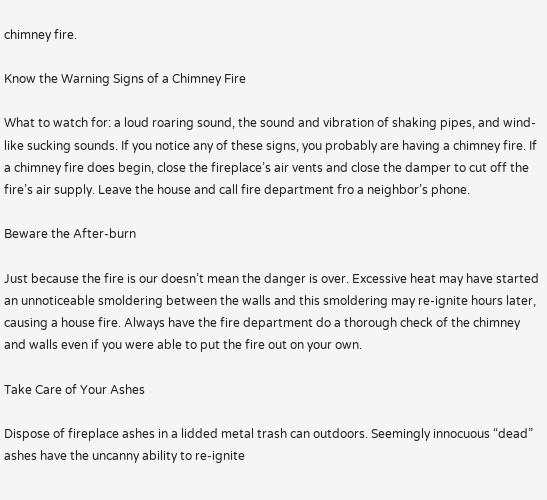chimney fire.

Know the Warning Signs of a Chimney Fire

What to watch for: a loud roaring sound, the sound and vibration of shaking pipes, and wind-like sucking sounds. If you notice any of these signs, you probably are having a chimney fire. If a chimney fire does begin, close the fireplace’s air vents and close the damper to cut off the fire’s air supply. Leave the house and call fire department fro a neighbor’s phone.

Beware the After-burn

Just because the fire is our doesn’t mean the danger is over. Excessive heat may have started an unnoticeable smoldering between the walls and this smoldering may re-ignite hours later, causing a house fire. Always have the fire department do a thorough check of the chimney and walls even if you were able to put the fire out on your own.

Take Care of Your Ashes

Dispose of fireplace ashes in a lidded metal trash can outdoors. Seemingly innocuous “dead” ashes have the uncanny ability to re-ignite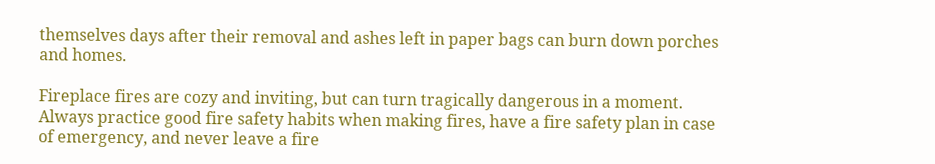themselves days after their removal and ashes left in paper bags can burn down porches and homes.

Fireplace fires are cozy and inviting, but can turn tragically dangerous in a moment. Always practice good fire safety habits when making fires, have a fire safety plan in case of emergency, and never leave a fire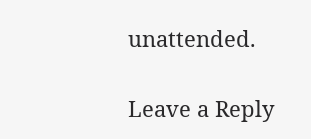unattended.

Leave a Reply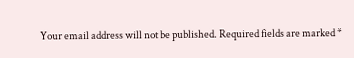Your email address will not be published. Required fields are marked *